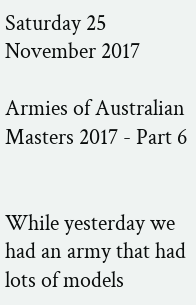Saturday 25 November 2017

Armies of Australian Masters 2017 - Part 6


While yesterday we had an army that had lots of models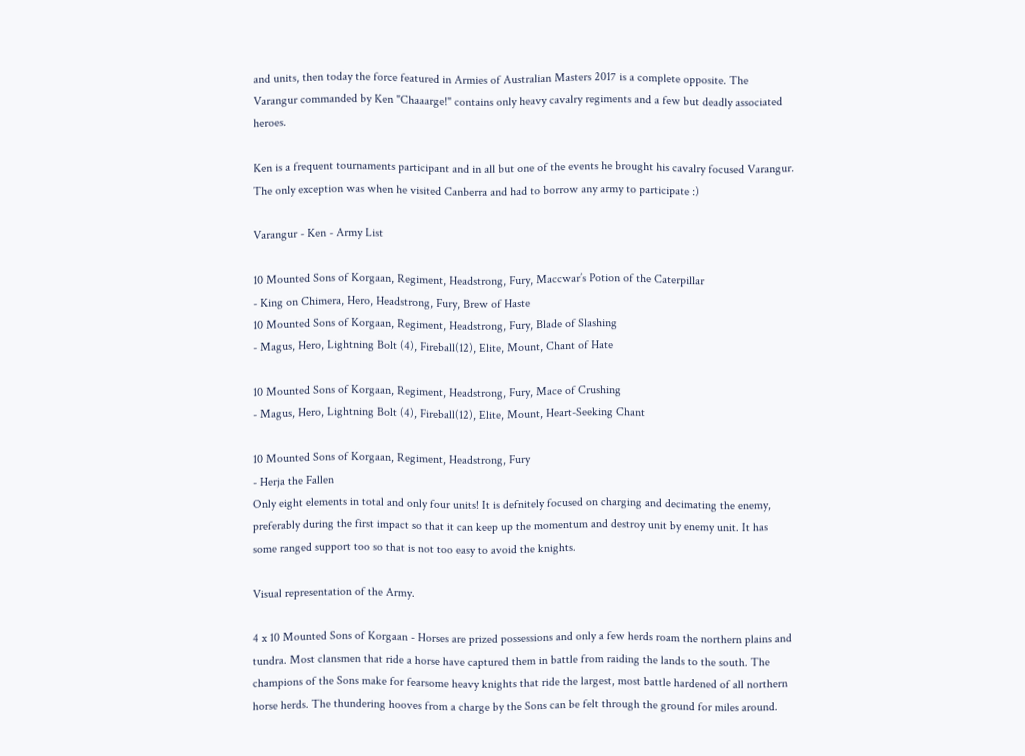and units, then today the force featured in Armies of Australian Masters 2017 is a complete opposite. The Varangur commanded by Ken "Chaaarge!" contains only heavy cavalry regiments and a few but deadly associated heroes.

Ken is a frequent tournaments participant and in all but one of the events he brought his cavalry focused Varangur. The only exception was when he visited Canberra and had to borrow any army to participate :)

Varangur - Ken - Army List

10 Mounted Sons of Korgaan, Regiment, Headstrong, Fury, Maccwar’s Potion of the Caterpillar
- King on Chimera, Hero, Headstrong, Fury, Brew of Haste
10 Mounted Sons of Korgaan, Regiment, Headstrong, Fury, Blade of Slashing
- Magus, Hero, Lightning Bolt (4), Fireball(12), Elite, Mount, Chant of Hate

10 Mounted Sons of Korgaan, Regiment, Headstrong, Fury, Mace of Crushing
- Magus, Hero, Lightning Bolt (4), Fireball(12), Elite, Mount, Heart-Seeking Chant

10 Mounted Sons of Korgaan, Regiment, Headstrong, Fury
- Herja the Fallen
Only eight elements in total and only four units! It is defnitely focused on charging and decimating the enemy, preferably during the first impact so that it can keep up the momentum and destroy unit by enemy unit. It has some ranged support too so that is not too easy to avoid the knights.

Visual representation of the Army.

4 x 10 Mounted Sons of Korgaan - Horses are prized possessions and only a few herds roam the northern plains and tundra. Most clansmen that ride a horse have captured them in battle from raiding the lands to the south. The champions of the Sons make for fearsome heavy knights that ride the largest, most battle hardened of all northern horse herds. The thundering hooves from a charge by the Sons can be felt through the ground for miles around.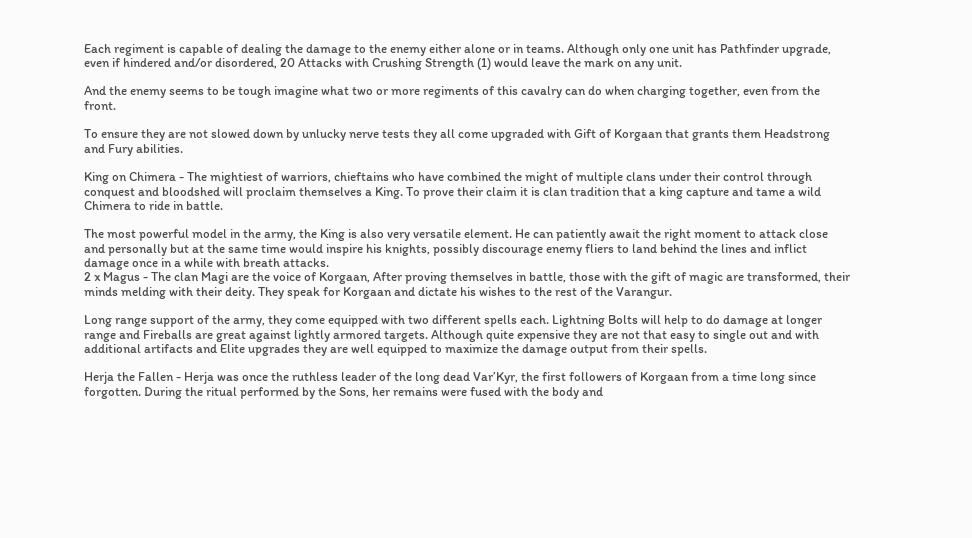Each regiment is capable of dealing the damage to the enemy either alone or in teams. Although only one unit has Pathfinder upgrade, even if hindered and/or disordered, 20 Attacks with Crushing Strength (1) would leave the mark on any unit.

And the enemy seems to be tough imagine what two or more regiments of this cavalry can do when charging together, even from the front.

To ensure they are not slowed down by unlucky nerve tests they all come upgraded with Gift of Korgaan that grants them Headstrong and Fury abilities.

King on Chimera - The mightiest of warriors, chieftains who have combined the might of multiple clans under their control through conquest and bloodshed will proclaim themselves a King. To prove their claim it is clan tradition that a king capture and tame a wild Chimera to ride in battle.

The most powerful model in the army, the King is also very versatile element. He can patiently await the right moment to attack close and personally but at the same time would inspire his knights, possibly discourage enemy fliers to land behind the lines and inflict damage once in a while with breath attacks.
2 x Magus - The clan Magi are the voice of Korgaan, After proving themselves in battle, those with the gift of magic are transformed, their minds melding with their deity. They speak for Korgaan and dictate his wishes to the rest of the Varangur.

Long range support of the army, they come equipped with two different spells each. Lightning Bolts will help to do damage at longer range and Fireballs are great against lightly armored targets. Although quite expensive they are not that easy to single out and with additional artifacts and Elite upgrades they are well equipped to maximize the damage output from their spells.

Herja the Fallen - Herja was once the ruthless leader of the long dead Var’Kyr, the first followers of Korgaan from a time long since forgotten. During the ritual performed by the Sons, her remains were fused with the body and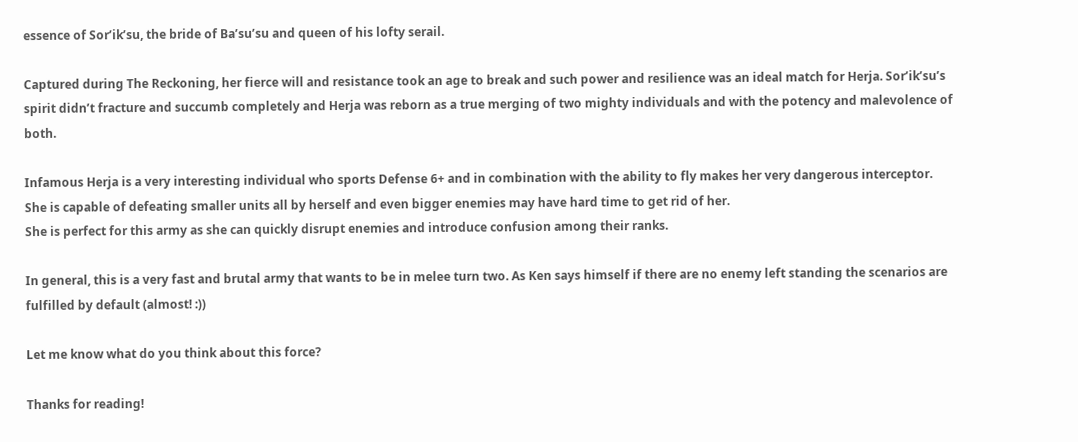essence of Sor’ik’su, the bride of Ba’su’su and queen of his lofty serail.

Captured during The Reckoning, her fierce will and resistance took an age to break and such power and resilience was an ideal match for Herja. Sor’ik’su’s spirit didn’t fracture and succumb completely and Herja was reborn as a true merging of two mighty individuals and with the potency and malevolence of both.

Infamous Herja is a very interesting individual who sports Defense 6+ and in combination with the ability to fly makes her very dangerous interceptor. She is capable of defeating smaller units all by herself and even bigger enemies may have hard time to get rid of her.
She is perfect for this army as she can quickly disrupt enemies and introduce confusion among their ranks.

In general, this is a very fast and brutal army that wants to be in melee turn two. As Ken says himself if there are no enemy left standing the scenarios are fulfilled by default (almost! :))

Let me know what do you think about this force?

Thanks for reading!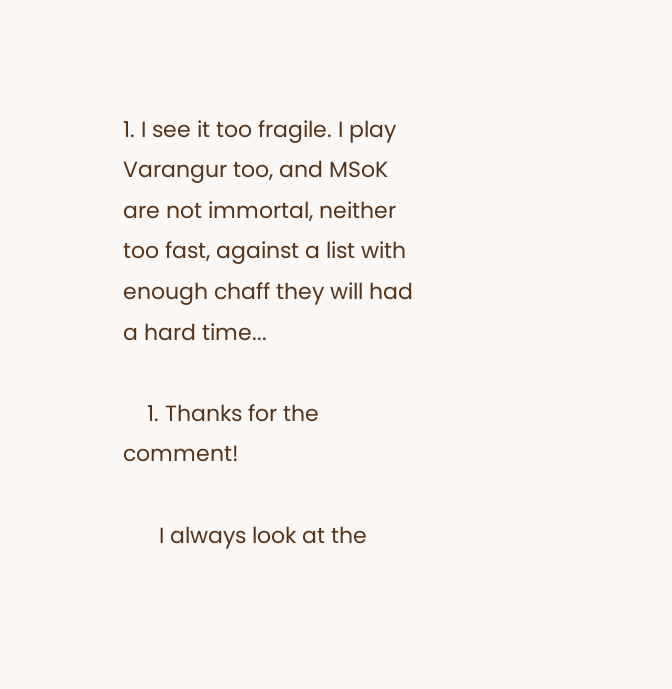1. I see it too fragile. I play Varangur too, and MSoK are not immortal, neither too fast, against a list with enough chaff they will had a hard time...

    1. Thanks for the comment!

      I always look at the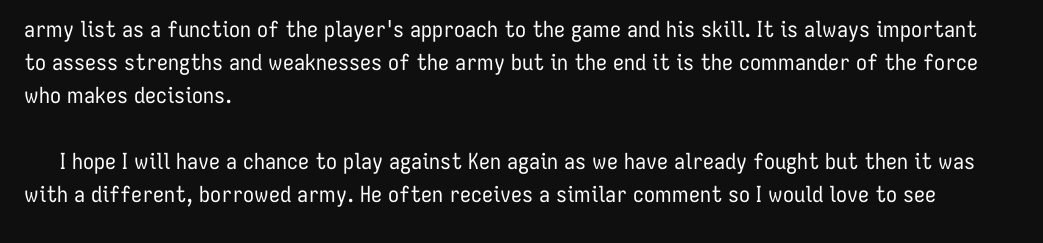army list as a function of the player's approach to the game and his skill. It is always important to assess strengths and weaknesses of the army but in the end it is the commander of the force who makes decisions.

      I hope I will have a chance to play against Ken again as we have already fought but then it was with a different, borrowed army. He often receives a similar comment so I would love to see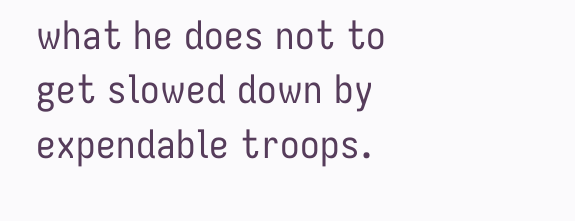what he does not to get slowed down by expendable troops.